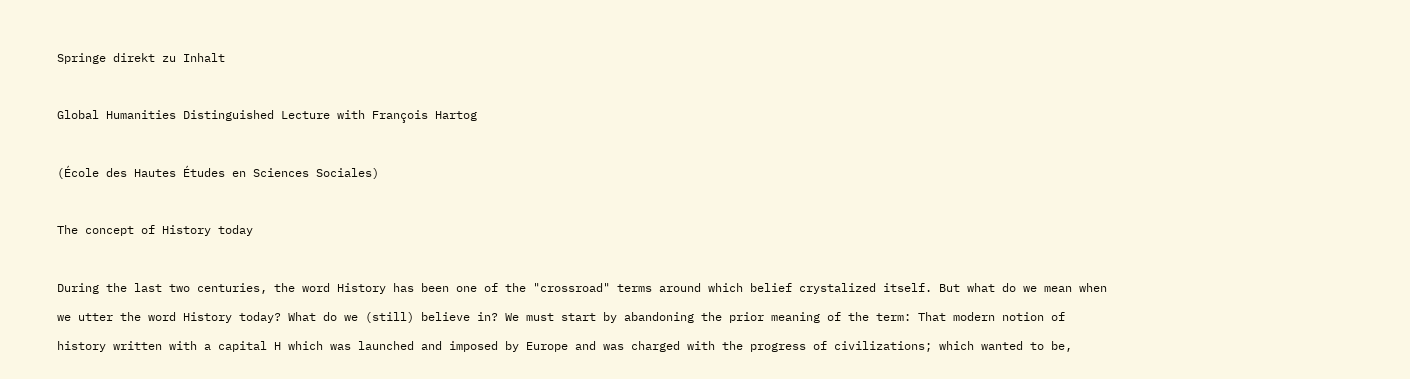Springe direkt zu Inhalt

Global Humanities Distinguished Lecture with François Hartog

(École des Hautes Études en Sciences Sociales)

The concept of History today

During the last two centuries, the word History has been one of the "crossroad" terms around which belief crystalized itself. But what do we mean when we utter the word History today? What do we (still) believe in? We must start by abandoning the prior meaning of the term: That modern notion of history written with a capital H which was launched and imposed by Europe and was charged with the progress of civilizations; which wanted to be,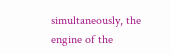simultaneously, the engine of the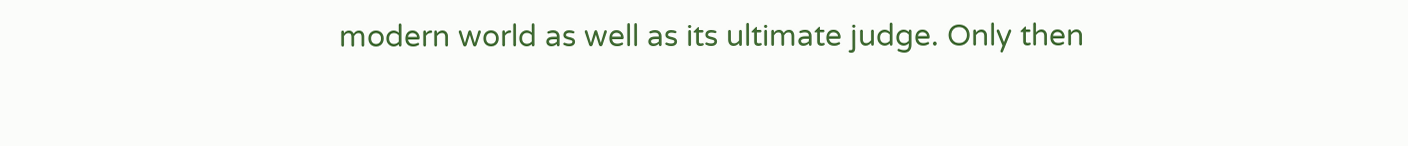modern world as well as its ultimate judge. Only then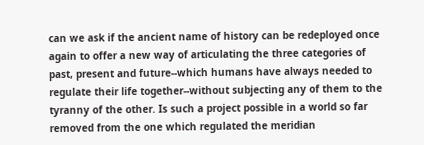can we ask if the ancient name of history can be redeployed once again to offer a new way of articulating the three categories of past, present and future--which humans have always needed to regulate their life together--without subjecting any of them to the tyranny of the other. Is such a project possible in a world so far removed from the one which regulated the meridian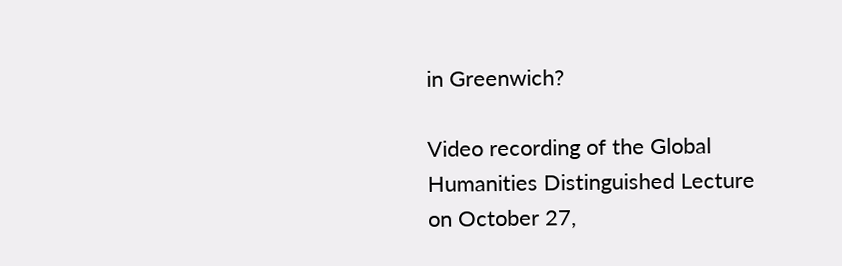in Greenwich?

Video recording of the Global Humanities Distinguished Lecture on October 27,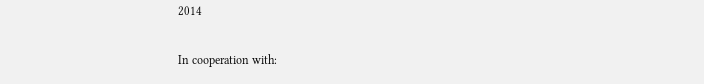2014

In cooperation with: